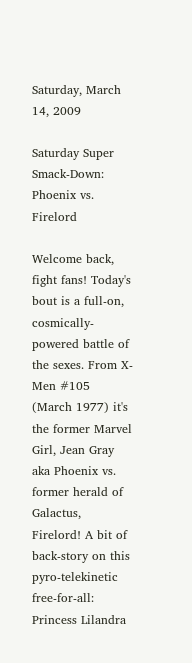Saturday, March 14, 2009

Saturday Super Smack-Down: Phoenix vs. Firelord

Welcome back, fight fans! Today's bout is a full-on, cosmically-powered battle of the sexes. From X-Men #105 (March 1977) it's the former Marvel Girl, Jean Gray aka Phoenix vs. former herald of Galactus, Firelord! A bit of back-story on this pyro-telekinetic free-for-all: Princess Lilandra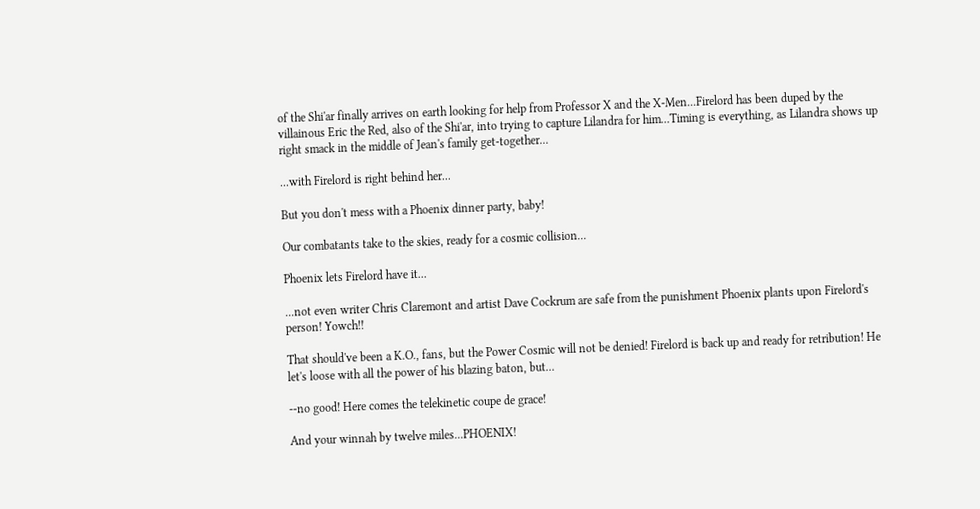of the Shi'ar finally arrives on earth looking for help from Professor X and the X-Men...Firelord has been duped by the villainous Eric the Red, also of the Shi'ar, into trying to capture Lilandra for him...Timing is everything, as Lilandra shows up right smack in the middle of Jean's family get-together...

...with Firelord is right behind her...

But you don't mess with a Phoenix dinner party, baby!

Our combatants take to the skies, ready for a cosmic collision...

Phoenix lets Firelord have it...

...not even writer Chris Claremont and artist Dave Cockrum are safe from the punishment Phoenix plants upon Firelord's person! Yowch!!

That should've been a K.O., fans, but the Power Cosmic will not be denied! Firelord is back up and ready for retribution! He let's loose with all the power of his blazing baton, but...

--no good! Here comes the telekinetic coupe de grace!

And your winnah by twelve miles...PHOENIX!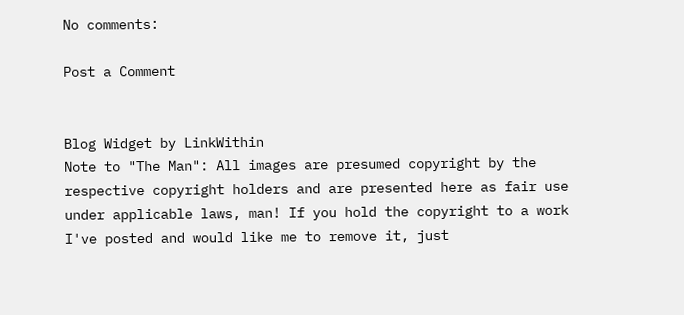No comments:

Post a Comment


Blog Widget by LinkWithin
Note to "The Man": All images are presumed copyright by the respective copyright holders and are presented here as fair use under applicable laws, man! If you hold the copyright to a work I've posted and would like me to remove it, just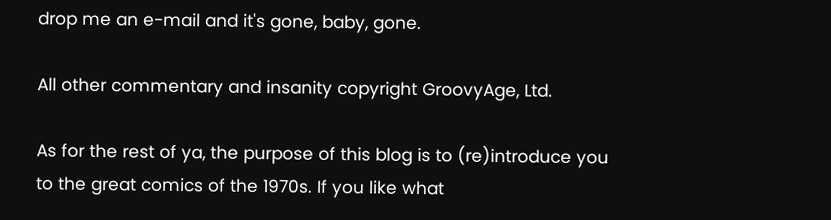drop me an e-mail and it's gone, baby, gone.

All other commentary and insanity copyright GroovyAge, Ltd.

As for the rest of ya, the purpose of this blog is to (re)introduce you to the great comics of the 1970s. If you like what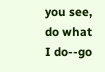you see, do what I do--go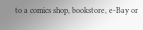to a comics shop, bookstore, e-Bay or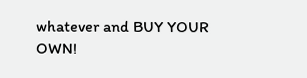whatever and BUY YOUR OWN!